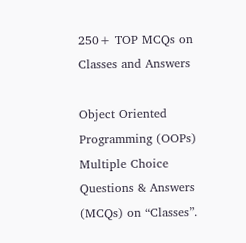250+ TOP MCQs on Classes and Answers

Object Oriented Programming (OOPs) Multiple Choice Questions & Answers (MCQs) on “Classes”.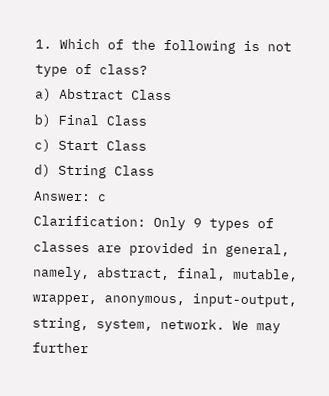1. Which of the following is not type of class?
a) Abstract Class
b) Final Class
c) Start Class
d) String Class
Answer: c
Clarification: Only 9 types of classes are provided in general, namely, abstract, final, mutable, wrapper, anonymous, input-output, string, system, network. We may further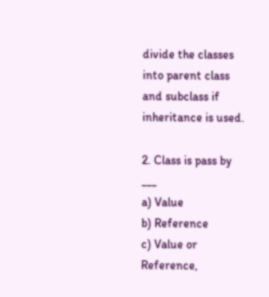divide the classes into parent class and subclass if inheritance is used.

2. Class is pass by ___
a) Value
b) Reference
c) Value or Reference,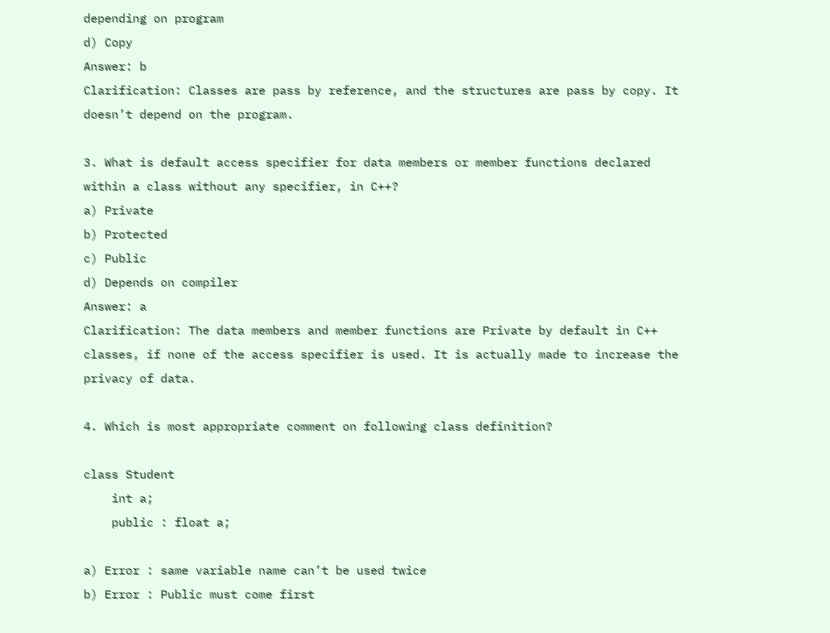depending on program
d) Copy
Answer: b
Clarification: Classes are pass by reference, and the structures are pass by copy. It doesn’t depend on the program.

3. What is default access specifier for data members or member functions declared within a class without any specifier, in C++?
a) Private
b) Protected
c) Public
d) Depends on compiler
Answer: a
Clarification: The data members and member functions are Private by default in C++ classes, if none of the access specifier is used. It is actually made to increase the privacy of data.

4. Which is most appropriate comment on following class definition?

class Student
    int a;
    public : float a;

a) Error : same variable name can’t be used twice
b) Error : Public must come first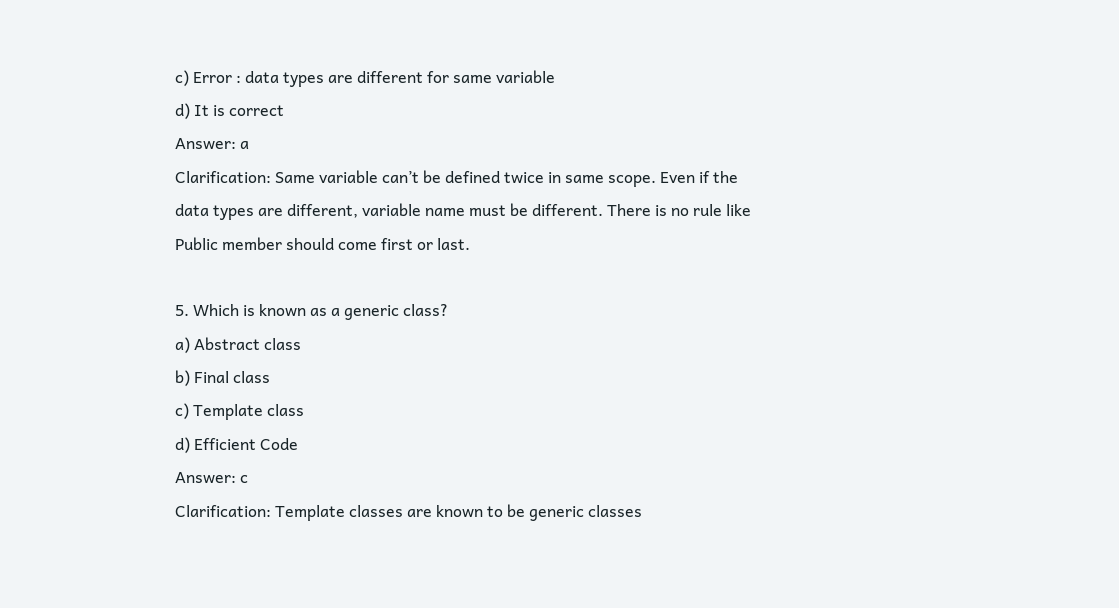c) Error : data types are different for same variable
d) It is correct
Answer: a
Clarification: Same variable can’t be defined twice in same scope. Even if the data types are different, variable name must be different. There is no rule like Public member should come first or last.

5. Which is known as a generic class?
a) Abstract class
b) Final class
c) Template class
d) Efficient Code
Answer: c
Clarification: Template classes are known to be generic classes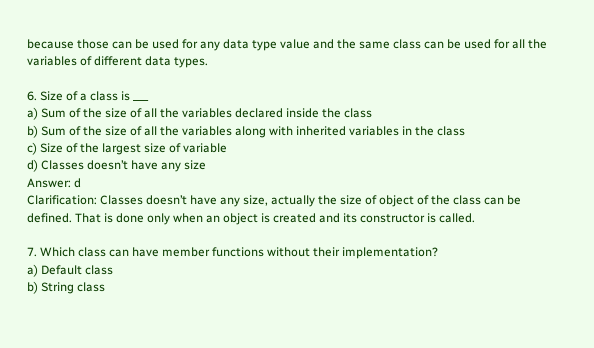because those can be used for any data type value and the same class can be used for all the variables of different data types.

6. Size of a class is ___
a) Sum of the size of all the variables declared inside the class
b) Sum of the size of all the variables along with inherited variables in the class
c) Size of the largest size of variable
d) Classes doesn’t have any size
Answer: d
Clarification: Classes doesn’t have any size, actually the size of object of the class can be defined. That is done only when an object is created and its constructor is called.

7. Which class can have member functions without their implementation?
a) Default class
b) String class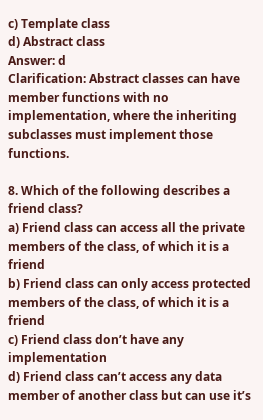c) Template class
d) Abstract class
Answer: d
Clarification: Abstract classes can have member functions with no implementation, where the inheriting subclasses must implement those functions.

8. Which of the following describes a friend class?
a) Friend class can access all the private members of the class, of which it is a friend
b) Friend class can only access protected members of the class, of which it is a friend
c) Friend class don’t have any implementation
d) Friend class can’t access any data member of another class but can use it’s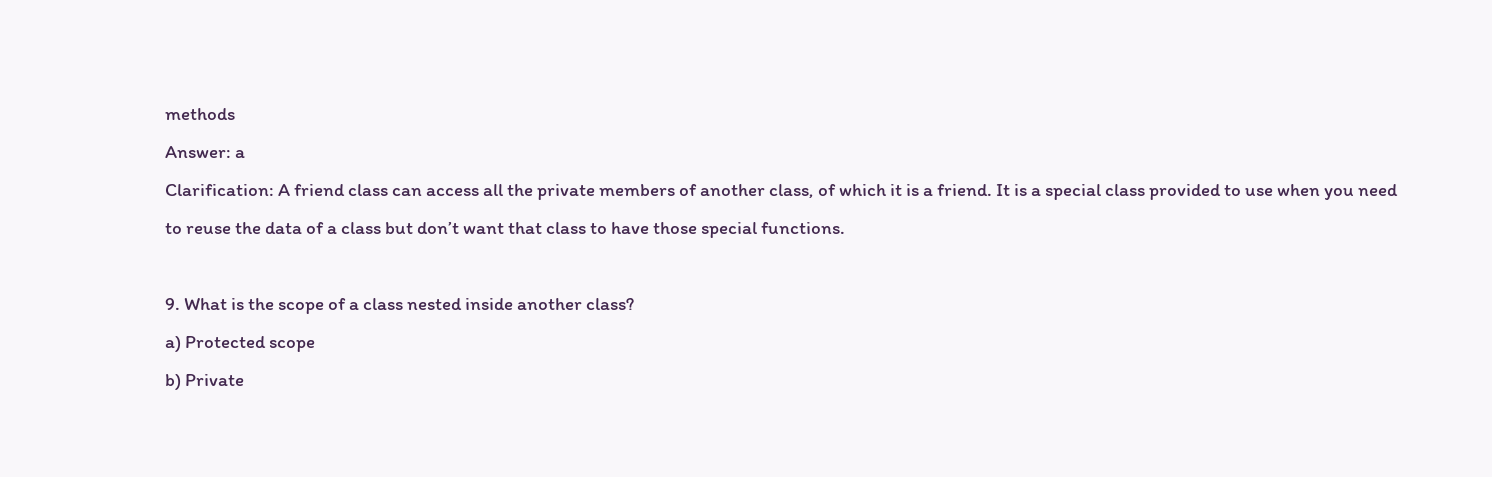methods
Answer: a
Clarification: A friend class can access all the private members of another class, of which it is a friend. It is a special class provided to use when you need to reuse the data of a class but don’t want that class to have those special functions.

9. What is the scope of a class nested inside another class?
a) Protected scope
b) Private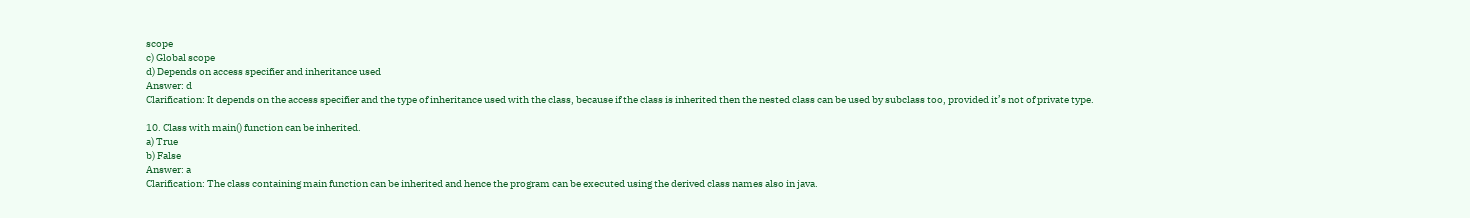scope
c) Global scope
d) Depends on access specifier and inheritance used
Answer: d
Clarification: It depends on the access specifier and the type of inheritance used with the class, because if the class is inherited then the nested class can be used by subclass too, provided it’s not of private type.

10. Class with main() function can be inherited.
a) True
b) False
Answer: a
Clarification: The class containing main function can be inherited and hence the program can be executed using the derived class names also in java.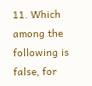11. Which among the following is false, for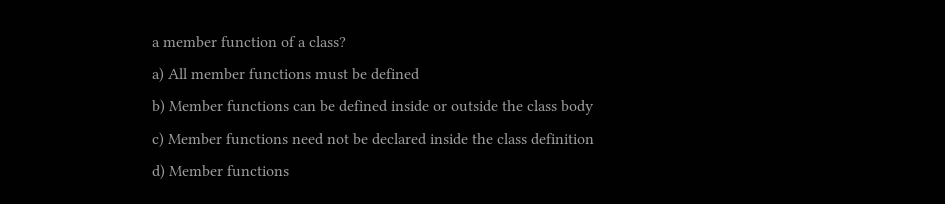a member function of a class?
a) All member functions must be defined
b) Member functions can be defined inside or outside the class body
c) Member functions need not be declared inside the class definition
d) Member functions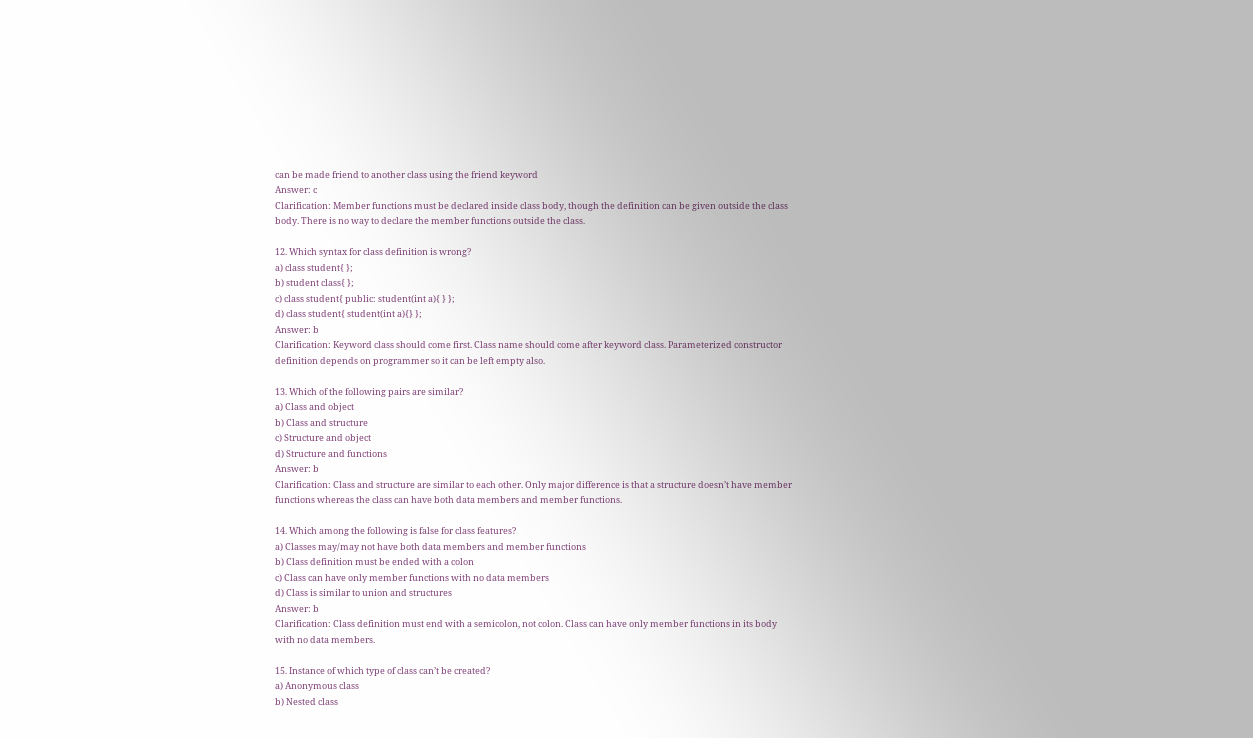can be made friend to another class using the friend keyword
Answer: c
Clarification: Member functions must be declared inside class body, though the definition can be given outside the class body. There is no way to declare the member functions outside the class.

12. Which syntax for class definition is wrong?
a) class student{ };
b) student class{ };
c) class student{ public: student(int a){ } };
d) class student{ student(int a){} };
Answer: b
Clarification: Keyword class should come first. Class name should come after keyword class. Parameterized constructor definition depends on programmer so it can be left empty also.

13. Which of the following pairs are similar?
a) Class and object
b) Class and structure
c) Structure and object
d) Structure and functions
Answer: b
Clarification: Class and structure are similar to each other. Only major difference is that a structure doesn’t have member functions whereas the class can have both data members and member functions.

14. Which among the following is false for class features?
a) Classes may/may not have both data members and member functions
b) Class definition must be ended with a colon
c) Class can have only member functions with no data members
d) Class is similar to union and structures
Answer: b
Clarification: Class definition must end with a semicolon, not colon. Class can have only member functions in its body with no data members.

15. Instance of which type of class can’t be created?
a) Anonymous class
b) Nested class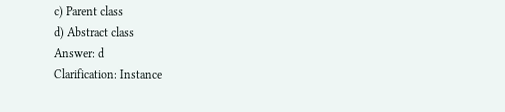c) Parent class
d) Abstract class
Answer: d
Clarification: Instance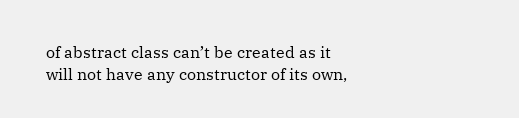of abstract class can’t be created as it will not have any constructor of its own,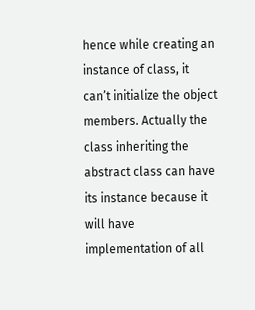hence while creating an instance of class, it can’t initialize the object members. Actually the class inheriting the abstract class can have its instance because it will have implementation of all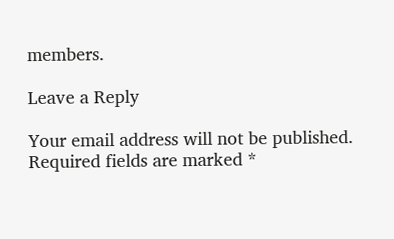members.

Leave a Reply

Your email address will not be published. Required fields are marked *